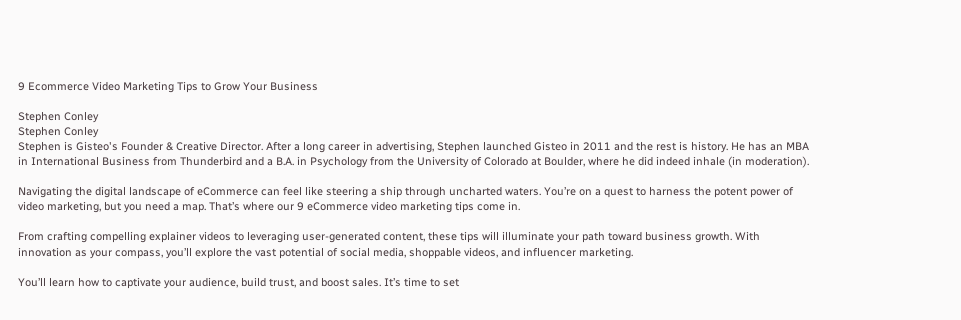9 Ecommerce Video Marketing Tips to Grow Your Business

Stephen Conley
Stephen Conley
Stephen is Gisteo's Founder & Creative Director. After a long career in advertising, Stephen launched Gisteo in 2011 and the rest is history. He has an MBA in International Business from Thunderbird and a B.A. in Psychology from the University of Colorado at Boulder, where he did indeed inhale (in moderation).

Navigating the digital landscape of eCommerce can feel like steering a ship through uncharted waters. You’re on a quest to harness the potent power of video marketing, but you need a map. That’s where our 9 eCommerce video marketing tips come in.

From crafting compelling explainer videos to leveraging user-generated content, these tips will illuminate your path toward business growth. With innovation as your compass, you’ll explore the vast potential of social media, shoppable videos, and influencer marketing.

You’ll learn how to captivate your audience, build trust, and boost sales. It’s time to set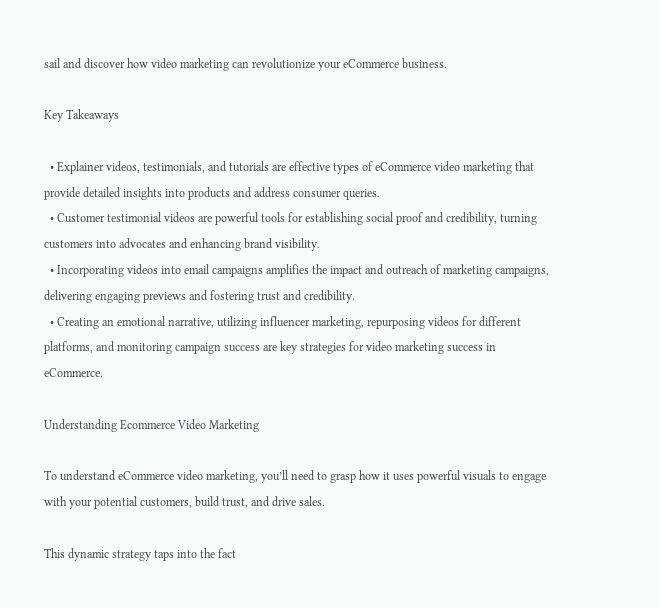sail and discover how video marketing can revolutionize your eCommerce business.

Key Takeaways

  • Explainer videos, testimonials, and tutorials are effective types of eCommerce video marketing that provide detailed insights into products and address consumer queries.
  • Customer testimonial videos are powerful tools for establishing social proof and credibility, turning customers into advocates and enhancing brand visibility.
  • Incorporating videos into email campaigns amplifies the impact and outreach of marketing campaigns, delivering engaging previews and fostering trust and credibility.
  • Creating an emotional narrative, utilizing influencer marketing, repurposing videos for different platforms, and monitoring campaign success are key strategies for video marketing success in eCommerce.

Understanding Ecommerce Video Marketing

To understand eCommerce video marketing, you’ll need to grasp how it uses powerful visuals to engage with your potential customers, build trust, and drive sales.

This dynamic strategy taps into the fact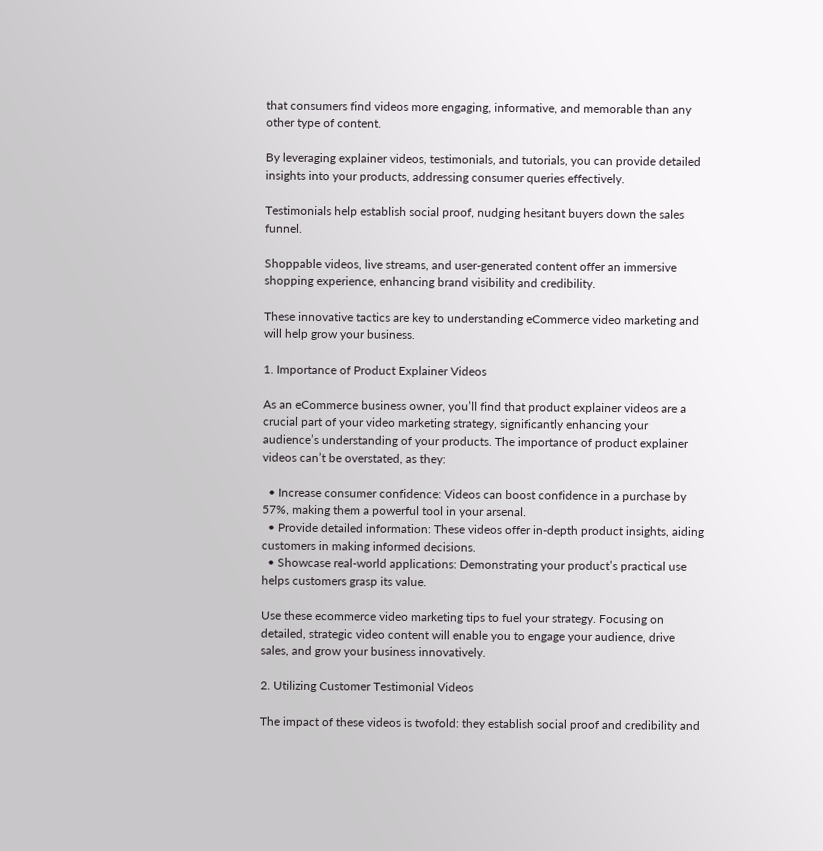that consumers find videos more engaging, informative, and memorable than any other type of content.

By leveraging explainer videos, testimonials, and tutorials, you can provide detailed insights into your products, addressing consumer queries effectively.

Testimonials help establish social proof, nudging hesitant buyers down the sales funnel.

Shoppable videos, live streams, and user-generated content offer an immersive shopping experience, enhancing brand visibility and credibility.

These innovative tactics are key to understanding eCommerce video marketing and will help grow your business.

1. Importance of Product Explainer Videos

As an eCommerce business owner, you’ll find that product explainer videos are a crucial part of your video marketing strategy, significantly enhancing your audience’s understanding of your products. The importance of product explainer videos can’t be overstated, as they:

  • Increase consumer confidence: Videos can boost confidence in a purchase by 57%, making them a powerful tool in your arsenal.
  • Provide detailed information: These videos offer in-depth product insights, aiding customers in making informed decisions.
  • Showcase real-world applications: Demonstrating your product’s practical use helps customers grasp its value.

Use these ecommerce video marketing tips to fuel your strategy. Focusing on detailed, strategic video content will enable you to engage your audience, drive sales, and grow your business innovatively.

2. Utilizing Customer Testimonial Videos

The impact of these videos is twofold: they establish social proof and credibility and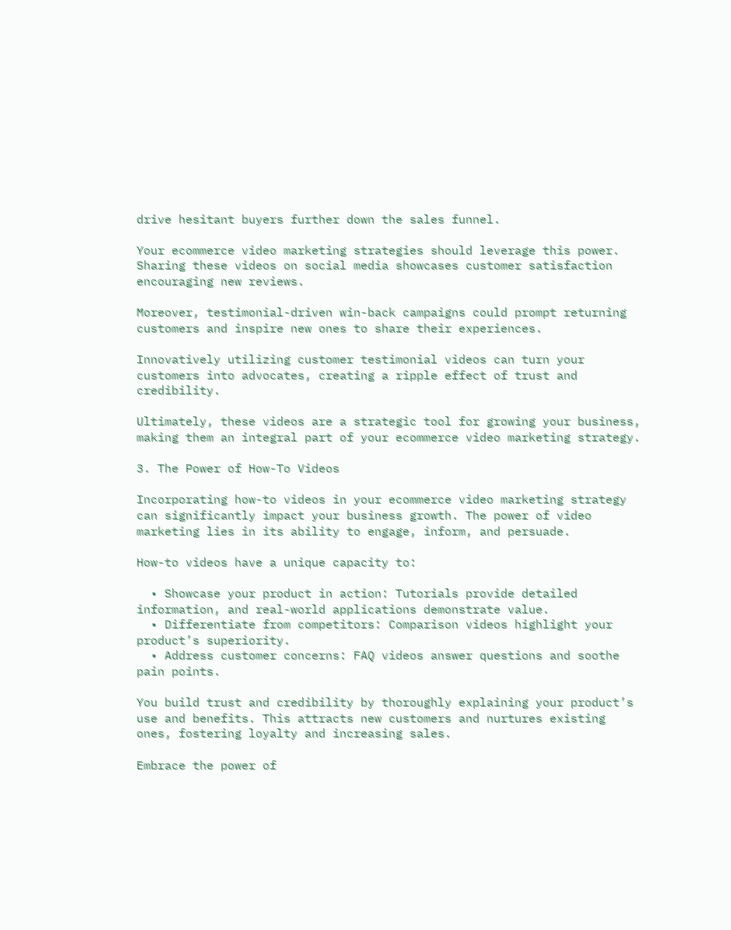drive hesitant buyers further down the sales funnel.

Your ecommerce video marketing strategies should leverage this power. Sharing these videos on social media showcases customer satisfaction encouraging new reviews.

Moreover, testimonial-driven win-back campaigns could prompt returning customers and inspire new ones to share their experiences.

Innovatively utilizing customer testimonial videos can turn your customers into advocates, creating a ripple effect of trust and credibility.

Ultimately, these videos are a strategic tool for growing your business, making them an integral part of your ecommerce video marketing strategy.

3. The Power of How-To Videos

Incorporating how-to videos in your ecommerce video marketing strategy can significantly impact your business growth. The power of video marketing lies in its ability to engage, inform, and persuade.

How-to videos have a unique capacity to:

  • Showcase your product in action: Tutorials provide detailed information, and real-world applications demonstrate value.
  • Differentiate from competitors: Comparison videos highlight your product’s superiority.
  • Address customer concerns: FAQ videos answer questions and soothe pain points.

You build trust and credibility by thoroughly explaining your product’s use and benefits. This attracts new customers and nurtures existing ones, fostering loyalty and increasing sales.

Embrace the power of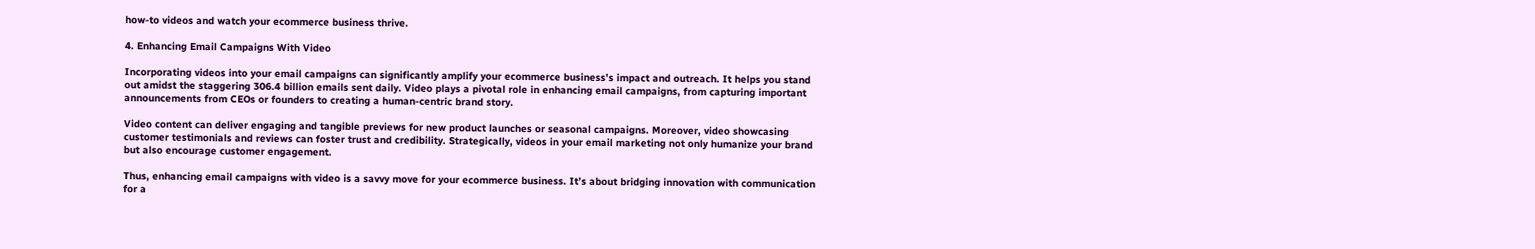how-to videos and watch your ecommerce business thrive.

4. Enhancing Email Campaigns With Video

Incorporating videos into your email campaigns can significantly amplify your ecommerce business’s impact and outreach. It helps you stand out amidst the staggering 306.4 billion emails sent daily. Video plays a pivotal role in enhancing email campaigns, from capturing important announcements from CEOs or founders to creating a human-centric brand story.

Video content can deliver engaging and tangible previews for new product launches or seasonal campaigns. Moreover, video showcasing customer testimonials and reviews can foster trust and credibility. Strategically, videos in your email marketing not only humanize your brand but also encourage customer engagement.

Thus, enhancing email campaigns with video is a savvy move for your ecommerce business. It’s about bridging innovation with communication for a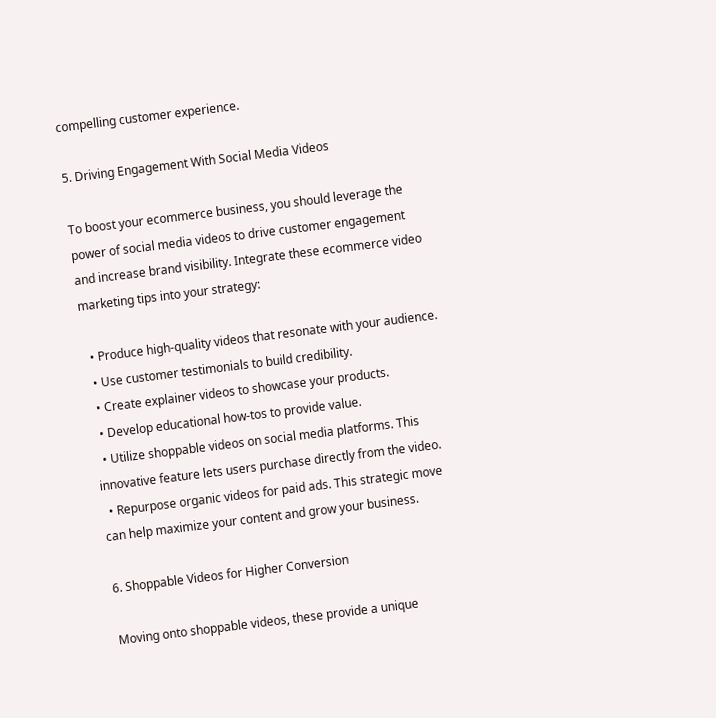compelling customer experience.

5. Driving Engagement With Social Media Videos

To boost your ecommerce business, you should leverage the power of social media videos to drive customer engagement and increase brand visibility. Integrate these ecommerce video marketing tips into your strategy:

  • Produce high-quality videos that resonate with your audience.
  • Use customer testimonials to build credibility.
  • Create explainer videos to showcase your products.
  • Develop educational how-tos to provide value.
  • Utilize shoppable videos on social media platforms. This innovative feature lets users purchase directly from the video.
  • Repurpose organic videos for paid ads. This strategic move can help maximize your content and grow your business.

6. Shoppable Videos for Higher Conversion

Moving onto shoppable videos, these provide a unique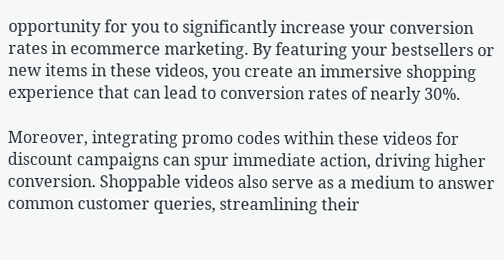opportunity for you to significantly increase your conversion rates in ecommerce marketing. By featuring your bestsellers or new items in these videos, you create an immersive shopping experience that can lead to conversion rates of nearly 30%.

Moreover, integrating promo codes within these videos for discount campaigns can spur immediate action, driving higher conversion. Shoppable videos also serve as a medium to answer common customer queries, streamlining their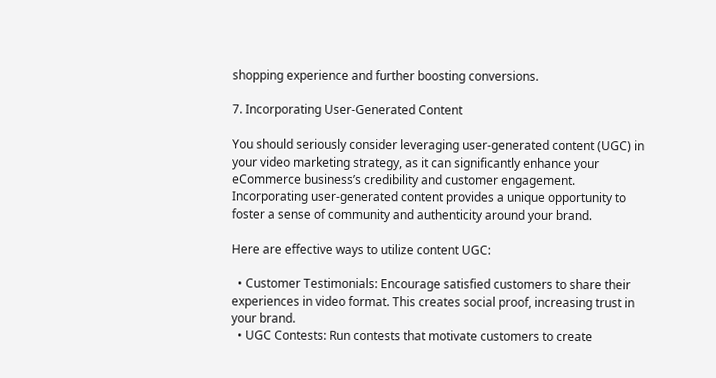shopping experience and further boosting conversions.

7. Incorporating User-Generated Content

You should seriously consider leveraging user-generated content (UGC) in your video marketing strategy, as it can significantly enhance your eCommerce business’s credibility and customer engagement. Incorporating user-generated content provides a unique opportunity to foster a sense of community and authenticity around your brand.

Here are effective ways to utilize content UGC:

  • Customer Testimonials: Encourage satisfied customers to share their experiences in video format. This creates social proof, increasing trust in your brand.
  • UGC Contests: Run contests that motivate customers to create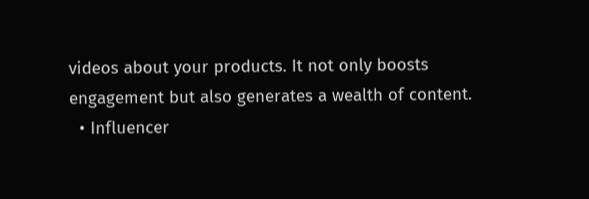videos about your products. It not only boosts engagement but also generates a wealth of content.
  • Influencer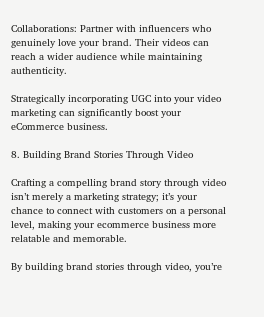Collaborations: Partner with influencers who genuinely love your brand. Their videos can reach a wider audience while maintaining authenticity.

Strategically incorporating UGC into your video marketing can significantly boost your eCommerce business.

8. Building Brand Stories Through Video

Crafting a compelling brand story through video isn’t merely a marketing strategy; it’s your chance to connect with customers on a personal level, making your ecommerce business more relatable and memorable.

By building brand stories through video, you’re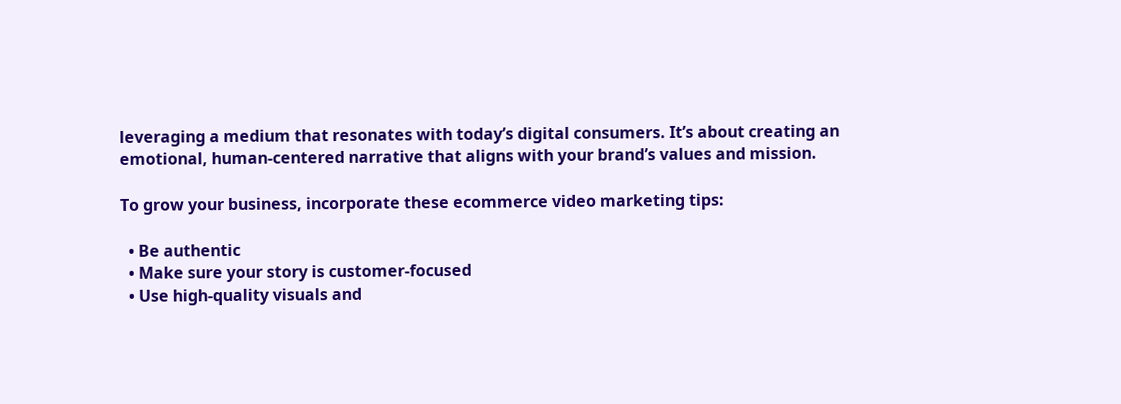leveraging a medium that resonates with today’s digital consumers. It’s about creating an emotional, human-centered narrative that aligns with your brand’s values and mission.

To grow your business, incorporate these ecommerce video marketing tips:

  • Be authentic
  • Make sure your story is customer-focused
  • Use high-quality visuals and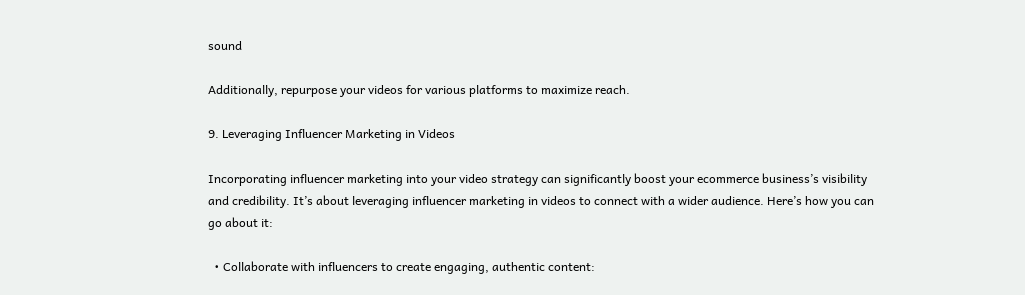sound

Additionally, repurpose your videos for various platforms to maximize reach.

9. Leveraging Influencer Marketing in Videos

Incorporating influencer marketing into your video strategy can significantly boost your ecommerce business’s visibility and credibility. It’s about leveraging influencer marketing in videos to connect with a wider audience. Here’s how you can go about it:

  • Collaborate with influencers to create engaging, authentic content: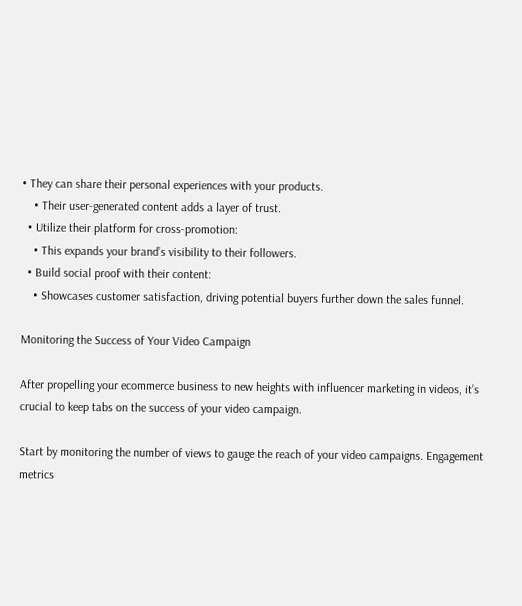• They can share their personal experiences with your products.
    • Their user-generated content adds a layer of trust.
  • Utilize their platform for cross-promotion:
    • This expands your brand’s visibility to their followers.
  • Build social proof with their content:
    • Showcases customer satisfaction, driving potential buyers further down the sales funnel.

Monitoring the Success of Your Video Campaign

After propelling your ecommerce business to new heights with influencer marketing in videos, it’s crucial to keep tabs on the success of your video campaign.

Start by monitoring the number of views to gauge the reach of your video campaigns. Engagement metrics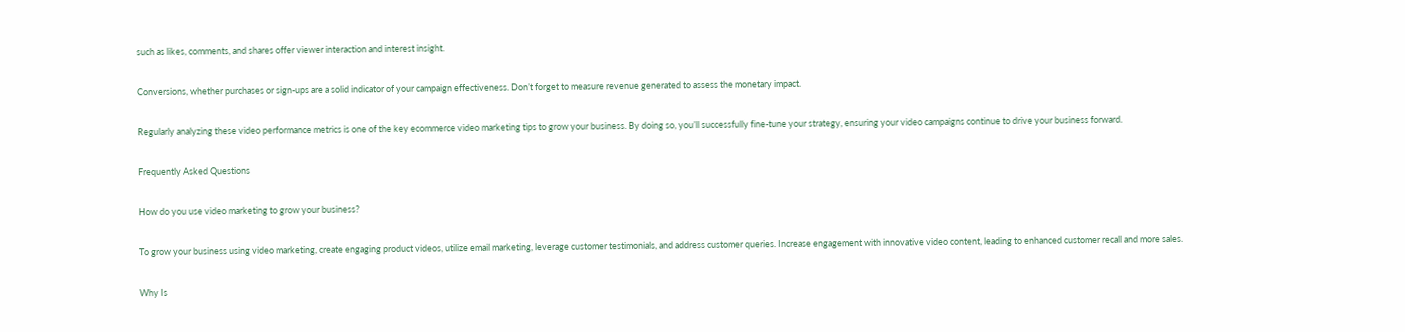such as likes, comments, and shares offer viewer interaction and interest insight.

Conversions, whether purchases or sign-ups are a solid indicator of your campaign effectiveness. Don’t forget to measure revenue generated to assess the monetary impact.

Regularly analyzing these video performance metrics is one of the key ecommerce video marketing tips to grow your business. By doing so, you’ll successfully fine-tune your strategy, ensuring your video campaigns continue to drive your business forward.

Frequently Asked Questions

How do you use video marketing to grow your business?

To grow your business using video marketing, create engaging product videos, utilize email marketing, leverage customer testimonials, and address customer queries. Increase engagement with innovative video content, leading to enhanced customer recall and more sales.

Why Is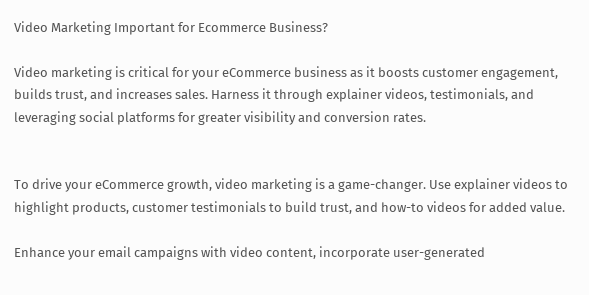Video Marketing Important for Ecommerce Business?

Video marketing is critical for your eCommerce business as it boosts customer engagement, builds trust, and increases sales. Harness it through explainer videos, testimonials, and leveraging social platforms for greater visibility and conversion rates.


To drive your eCommerce growth, video marketing is a game-changer. Use explainer videos to highlight products, customer testimonials to build trust, and how-to videos for added value.

Enhance your email campaigns with video content, incorporate user-generated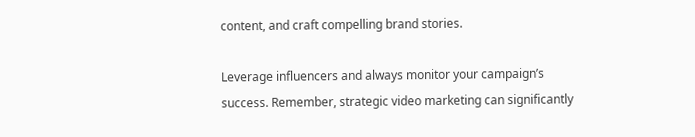content, and craft compelling brand stories.

Leverage influencers and always monitor your campaign’s success. Remember, strategic video marketing can significantly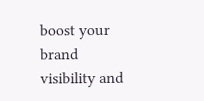boost your brand visibility and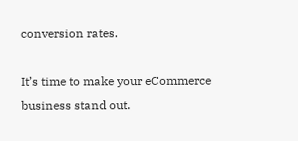conversion rates.

It’s time to make your eCommerce business stand out.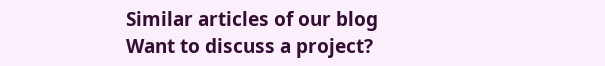Similar articles of our blog
Want to discuss a project?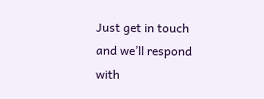Just get in touch and we’ll respond with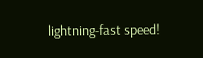lightning-fast speed!